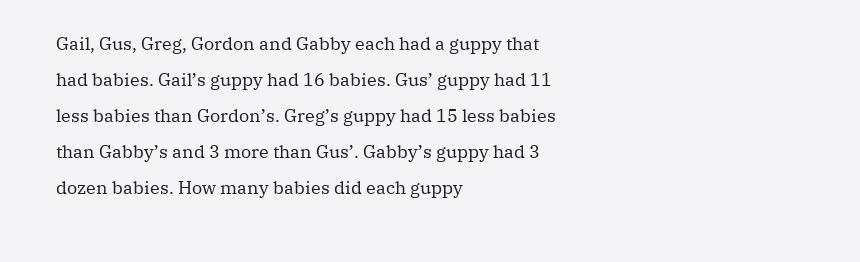Gail, Gus, Greg, Gordon and Gabby each had a guppy that had babies. Gail’s guppy had 16 babies. Gus’ guppy had 11 less babies than Gordon’s. Greg’s guppy had 15 less babies than Gabby’s and 3 more than Gus’. Gabby’s guppy had 3 dozen babies. How many babies did each guppy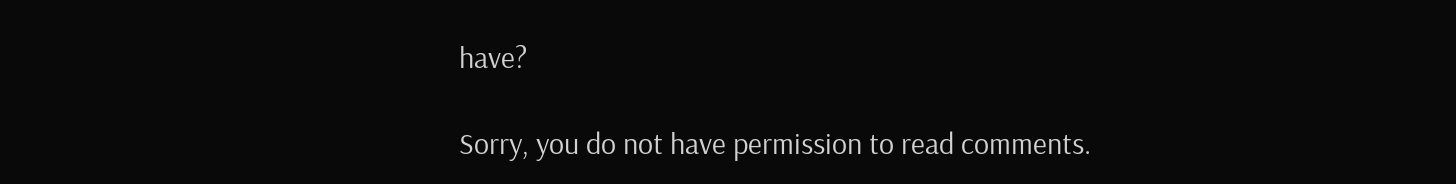have?

Sorry, you do not have permission to read comments.